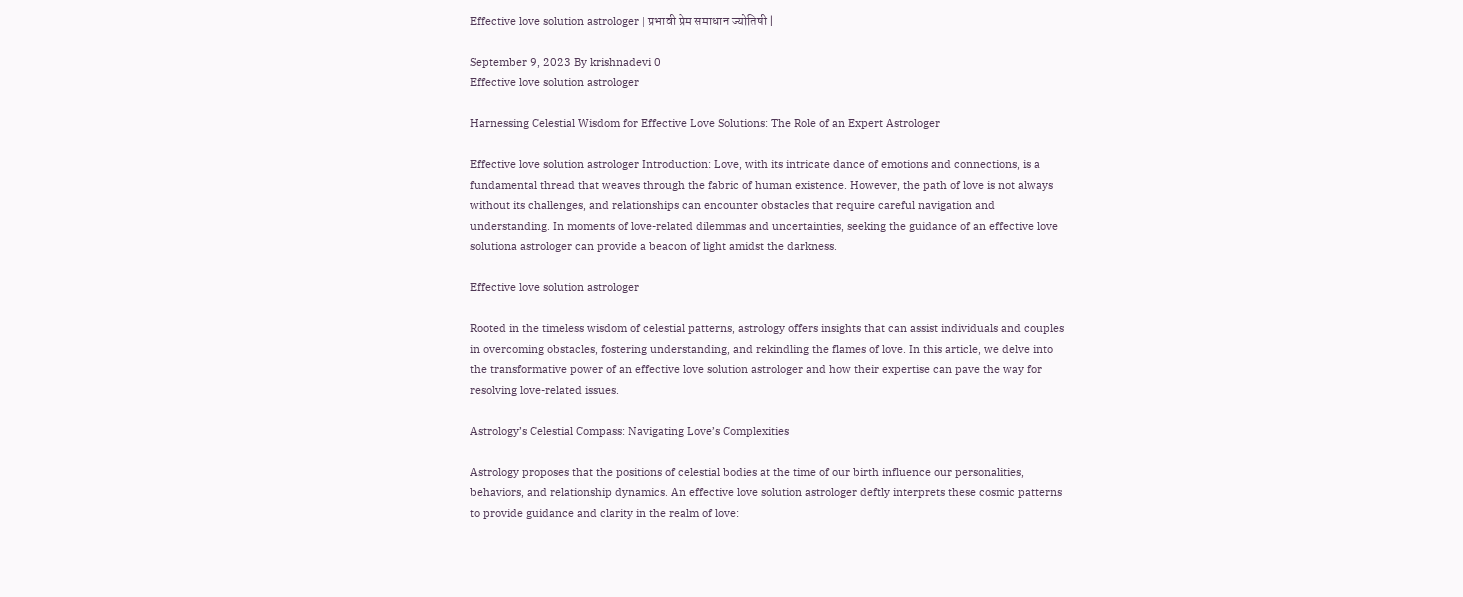Effective love solution astrologer | प्रभावी प्रेम समाधान ज्योतिषी |

September 9, 2023 By krishnadevi 0
Effective love solution astrologer

Harnessing Celestial Wisdom for Effective Love Solutions: The Role of an Expert Astrologer

Effective love solution astrologer Introduction: Love, with its intricate dance of emotions and connections, is a fundamental thread that weaves through the fabric of human existence. However, the path of love is not always without its challenges, and relationships can encounter obstacles that require careful navigation and understanding. In moments of love-related dilemmas and uncertainties, seeking the guidance of an effective love solutiona astrologer can provide a beacon of light amidst the darkness.

Effective love solution astrologer

Rooted in the timeless wisdom of celestial patterns, astrology offers insights that can assist individuals and couples in overcoming obstacles, fostering understanding, and rekindling the flames of love. In this article, we delve into the transformative power of an effective love solution astrologer and how their expertise can pave the way for resolving love-related issues.

Astrology’s Celestial Compass: Navigating Love’s Complexities

Astrology proposes that the positions of celestial bodies at the time of our birth influence our personalities, behaviors, and relationship dynamics. An effective love solution astrologer deftly interprets these cosmic patterns to provide guidance and clarity in the realm of love: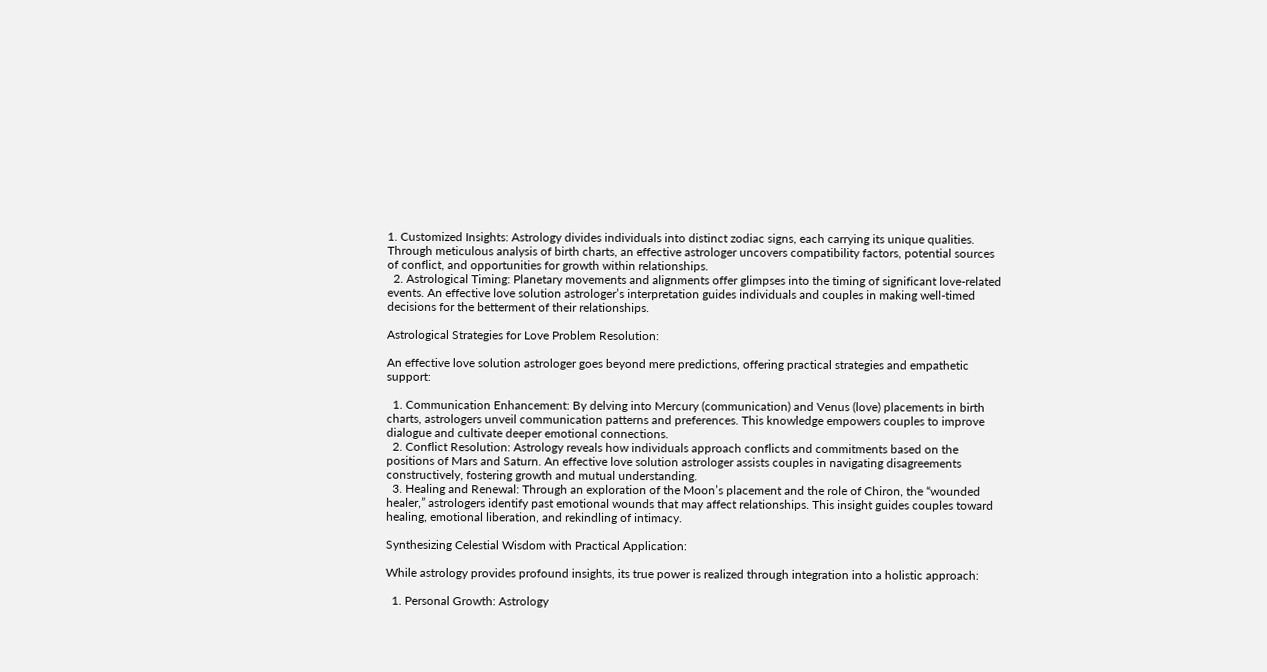1. Customized Insights: Astrology divides individuals into distinct zodiac signs, each carrying its unique qualities. Through meticulous analysis of birth charts, an effective astrologer uncovers compatibility factors, potential sources of conflict, and opportunities for growth within relationships.
  2. Astrological Timing: Planetary movements and alignments offer glimpses into the timing of significant love-related events. An effective love solution astrologer’s interpretation guides individuals and couples in making well-timed decisions for the betterment of their relationships.

Astrological Strategies for Love Problem Resolution:

An effective love solution astrologer goes beyond mere predictions, offering practical strategies and empathetic support:

  1. Communication Enhancement: By delving into Mercury (communication) and Venus (love) placements in birth charts, astrologers unveil communication patterns and preferences. This knowledge empowers couples to improve dialogue and cultivate deeper emotional connections.
  2. Conflict Resolution: Astrology reveals how individuals approach conflicts and commitments based on the positions of Mars and Saturn. An effective love solution astrologer assists couples in navigating disagreements constructively, fostering growth and mutual understanding.
  3. Healing and Renewal: Through an exploration of the Moon’s placement and the role of Chiron, the “wounded healer,” astrologers identify past emotional wounds that may affect relationships. This insight guides couples toward healing, emotional liberation, and rekindling of intimacy.

Synthesizing Celestial Wisdom with Practical Application:

While astrology provides profound insights, its true power is realized through integration into a holistic approach:

  1. Personal Growth: Astrology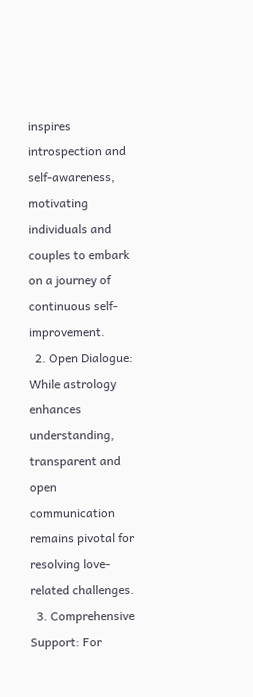inspires introspection and self-awareness, motivating individuals and couples to embark on a journey of continuous self-improvement.
  2. Open Dialogue: While astrology enhances understanding, transparent and open communication remains pivotal for resolving love-related challenges.
  3. Comprehensive Support: For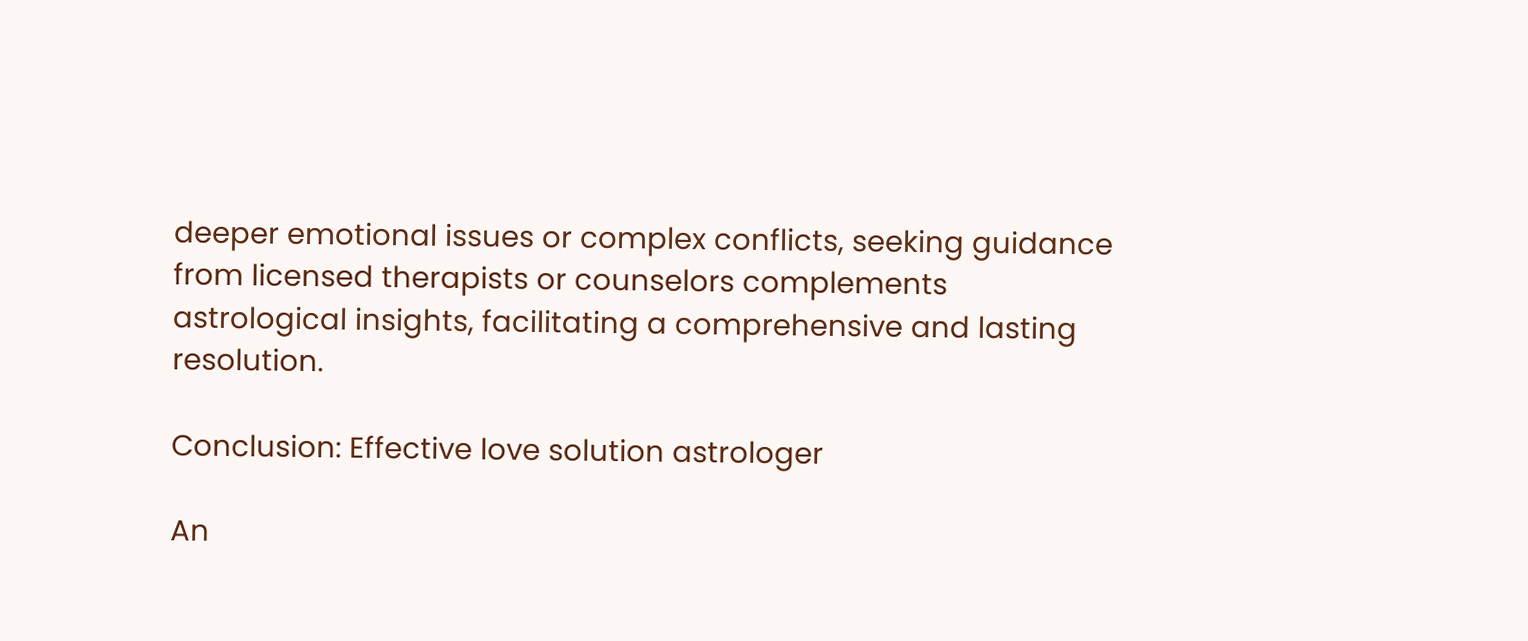deeper emotional issues or complex conflicts, seeking guidance from licensed therapists or counselors complements astrological insights, facilitating a comprehensive and lasting resolution.

Conclusion: Effective love solution astrologer

An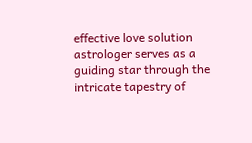effective love solution astrologer serves as a guiding star through the intricate tapestry of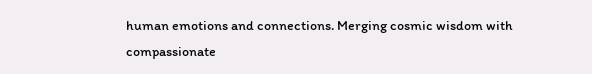human emotions and connections. Merging cosmic wisdom with compassionate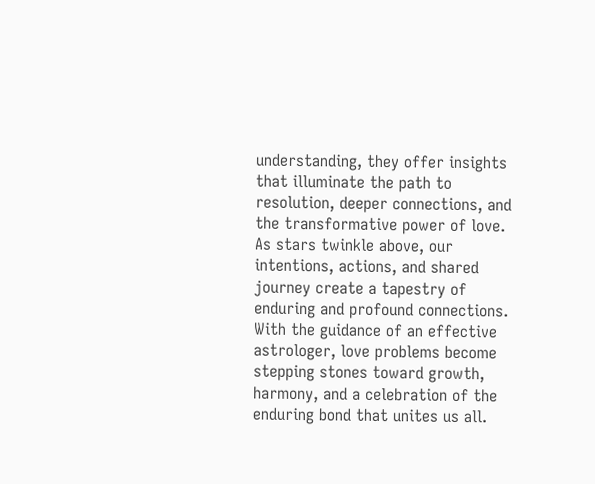understanding, they offer insights that illuminate the path to resolution, deeper connections, and the transformative power of love. As stars twinkle above, our intentions, actions, and shared journey create a tapestry of enduring and profound connections. With the guidance of an effective astrologer, love problems become stepping stones toward growth, harmony, and a celebration of the enduring bond that unites us all.